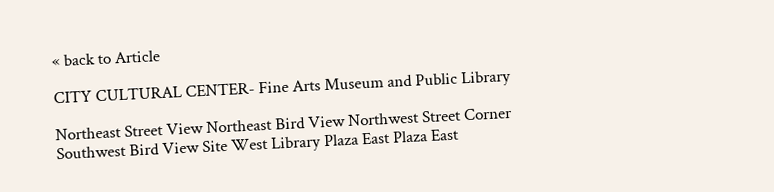« back to Article

CITY CULTURAL CENTER- Fine Arts Museum and Public Library

Northeast Street View Northeast Bird View Northwest Street Corner Southwest Bird View Site West Library Plaza East Plaza East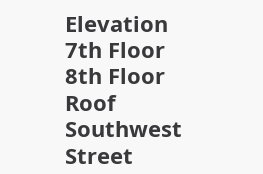Elevation 7th Floor 8th Floor Roof Southwest Street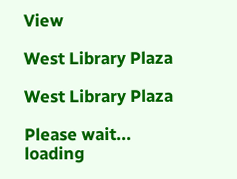View

West Library Plaza

West Library Plaza

Please wait... loading